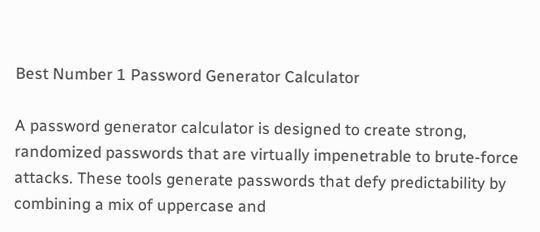Best Number 1 Password Generator Calculator

A password generator calculator is designed to create strong, randomized passwords that are virtually impenetrable to brute-force attacks. These tools generate passwords that defy predictability by combining a mix of uppercase and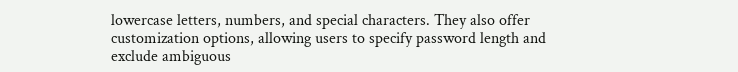lowercase letters, numbers, and special characters. They also offer customization options, allowing users to specify password length and exclude ambiguous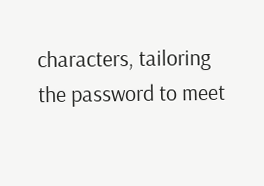characters, tailoring the password to meet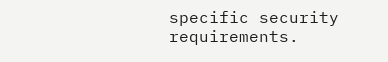specific security requirements.